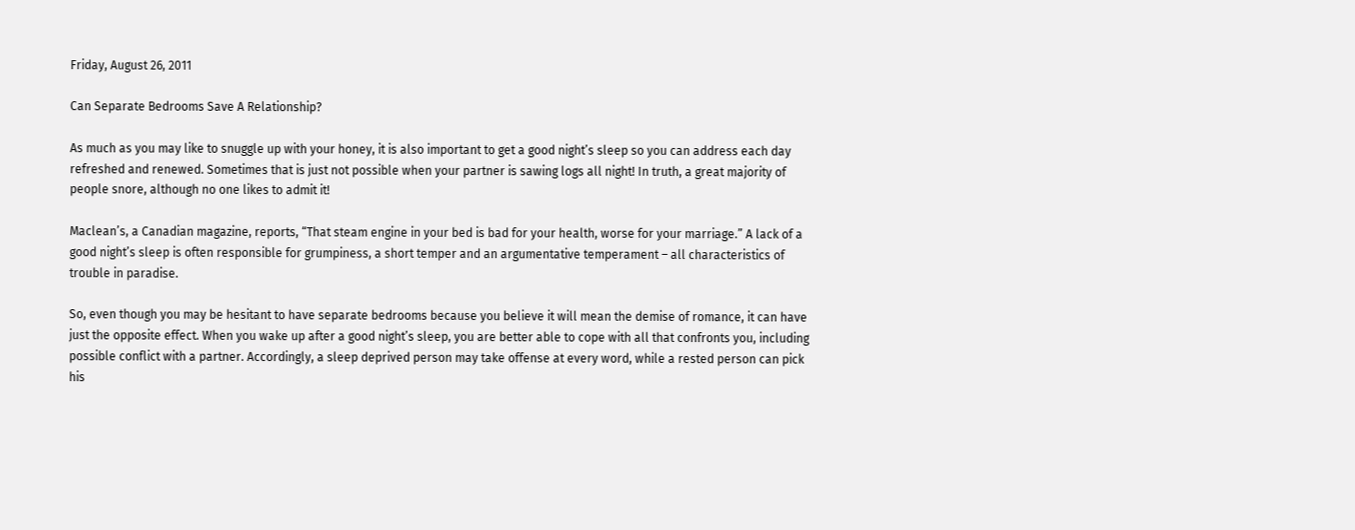Friday, August 26, 2011

Can Separate Bedrooms Save A Relationship?

As much as you may like to snuggle up with your honey, it is also important to get a good night’s sleep so you can address each day refreshed and renewed. Sometimes that is just not possible when your partner is sawing logs all night! In truth, a great majority of people snore, although no one likes to admit it!

Maclean’s, a Canadian magazine, reports, “That steam engine in your bed is bad for your health, worse for your marriage.” A lack of a good night’s sleep is often responsible for grumpiness, a short temper and an argumentative temperament – all characteristics of trouble in paradise.

So, even though you may be hesitant to have separate bedrooms because you believe it will mean the demise of romance, it can have just the opposite effect. When you wake up after a good night’s sleep, you are better able to cope with all that confronts you, including possible conflict with a partner. Accordingly, a sleep deprived person may take offense at every word, while a rested person can pick his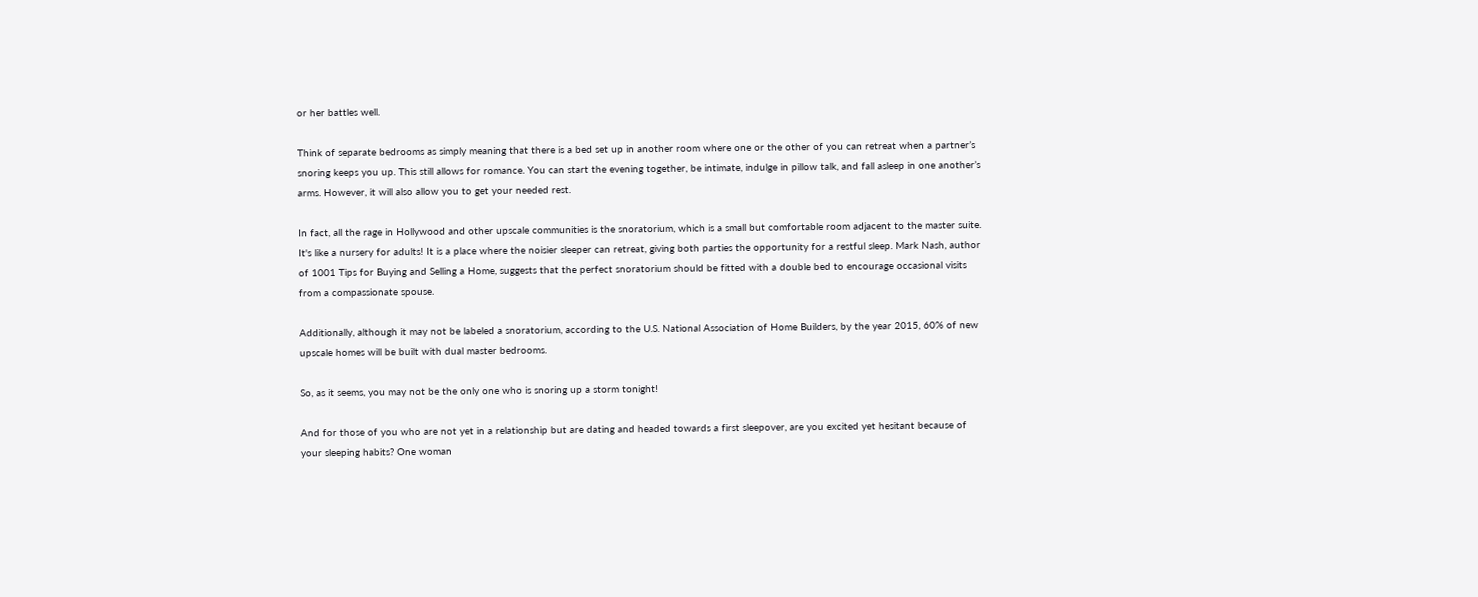or her battles well.

Think of separate bedrooms as simply meaning that there is a bed set up in another room where one or the other of you can retreat when a partner’s snoring keeps you up. This still allows for romance. You can start the evening together, be intimate, indulge in pillow talk, and fall asleep in one another’s arms. However, it will also allow you to get your needed rest.

In fact, all the rage in Hollywood and other upscale communities is the snoratorium, which is a small but comfortable room adjacent to the master suite. It's like a nursery for adults! It is a place where the noisier sleeper can retreat, giving both parties the opportunity for a restful sleep. Mark Nash, author of 1001 Tips for Buying and Selling a Home, suggests that the perfect snoratorium should be fitted with a double bed to encourage occasional visits from a compassionate spouse.

Additionally, although it may not be labeled a snoratorium, according to the U.S. National Association of Home Builders, by the year 2015, 60% of new upscale homes will be built with dual master bedrooms.

So, as it seems, you may not be the only one who is snoring up a storm tonight!

And for those of you who are not yet in a relationship but are dating and headed towards a first sleepover, are you excited yet hesitant because of your sleeping habits? One woman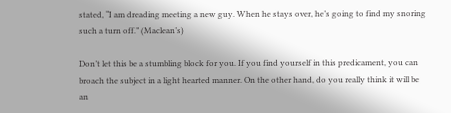stated, “I am dreading meeting a new guy. When he stays over, he’s going to find my snoring such a turn off.” (Maclean’s)

Don’t let this be a stumbling block for you. If you find yourself in this predicament, you can broach the subject in a light hearted manner. On the other hand, do you really think it will be an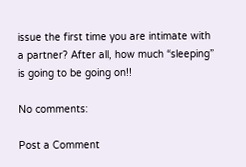issue the first time you are intimate with a partner? After all, how much “sleeping” is going to be going on!!

No comments:

Post a Comment